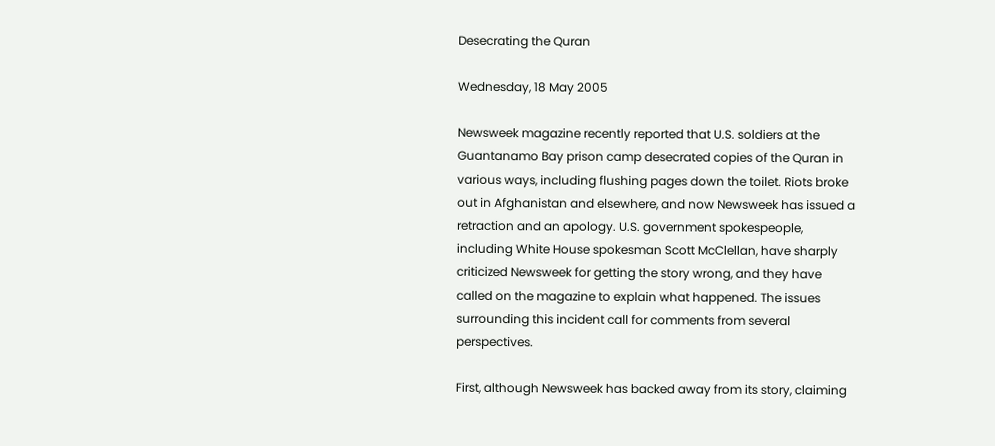Desecrating the Quran

Wednesday, 18 May 2005

Newsweek magazine recently reported that U.S. soldiers at the Guantanamo Bay prison camp desecrated copies of the Quran in various ways, including flushing pages down the toilet. Riots broke out in Afghanistan and elsewhere, and now Newsweek has issued a retraction and an apology. U.S. government spokespeople, including White House spokesman Scott McClellan, have sharply criticized Newsweek for getting the story wrong, and they have called on the magazine to explain what happened. The issues surrounding this incident call for comments from several perspectives.

First, although Newsweek has backed away from its story, claiming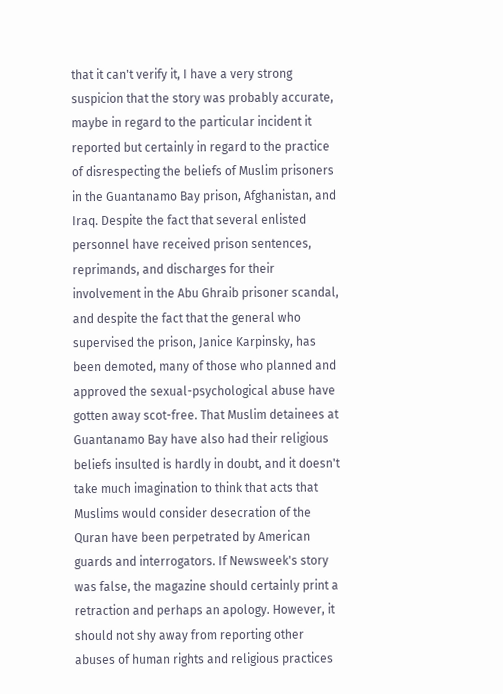that it can't verify it, I have a very strong suspicion that the story was probably accurate, maybe in regard to the particular incident it reported but certainly in regard to the practice of disrespecting the beliefs of Muslim prisoners in the Guantanamo Bay prison, Afghanistan, and Iraq. Despite the fact that several enlisted personnel have received prison sentences, reprimands, and discharges for their involvement in the Abu Ghraib prisoner scandal, and despite the fact that the general who supervised the prison, Janice Karpinsky, has been demoted, many of those who planned and approved the sexual-psychological abuse have gotten away scot-free. That Muslim detainees at Guantanamo Bay have also had their religious beliefs insulted is hardly in doubt, and it doesn't take much imagination to think that acts that Muslims would consider desecration of the Quran have been perpetrated by American guards and interrogators. If Newsweek's story was false, the magazine should certainly print a retraction and perhaps an apology. However, it should not shy away from reporting other abuses of human rights and religious practices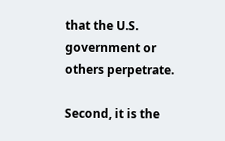that the U.S. government or others perpetrate.

Second, it is the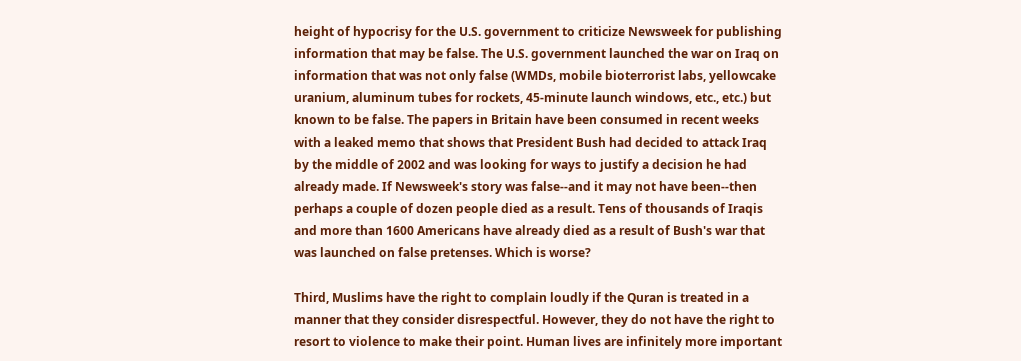height of hypocrisy for the U.S. government to criticize Newsweek for publishing information that may be false. The U.S. government launched the war on Iraq on information that was not only false (WMDs, mobile bioterrorist labs, yellowcake uranium, aluminum tubes for rockets, 45-minute launch windows, etc., etc.) but known to be false. The papers in Britain have been consumed in recent weeks with a leaked memo that shows that President Bush had decided to attack Iraq by the middle of 2002 and was looking for ways to justify a decision he had already made. If Newsweek's story was false--and it may not have been--then perhaps a couple of dozen people died as a result. Tens of thousands of Iraqis and more than 1600 Americans have already died as a result of Bush's war that was launched on false pretenses. Which is worse?

Third, Muslims have the right to complain loudly if the Quran is treated in a manner that they consider disrespectful. However, they do not have the right to resort to violence to make their point. Human lives are infinitely more important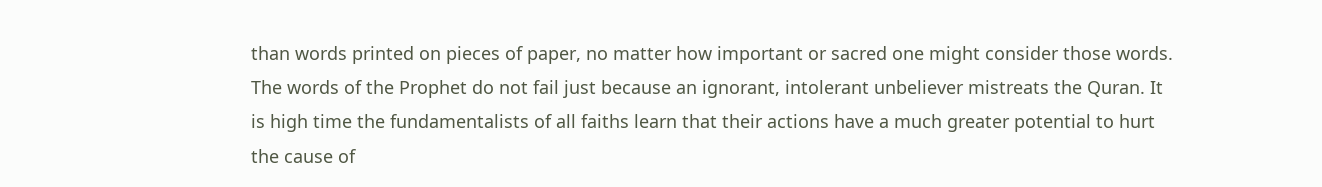than words printed on pieces of paper, no matter how important or sacred one might consider those words. The words of the Prophet do not fail just because an ignorant, intolerant unbeliever mistreats the Quran. It is high time the fundamentalists of all faiths learn that their actions have a much greater potential to hurt the cause of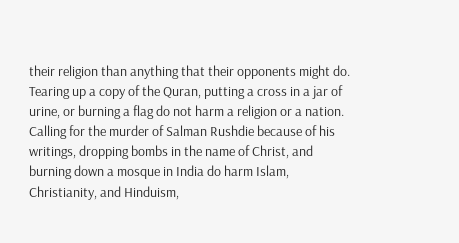their religion than anything that their opponents might do. Tearing up a copy of the Quran, putting a cross in a jar of urine, or burning a flag do not harm a religion or a nation. Calling for the murder of Salman Rushdie because of his writings, dropping bombs in the name of Christ, and burning down a mosque in India do harm Islam, Christianity, and Hinduism,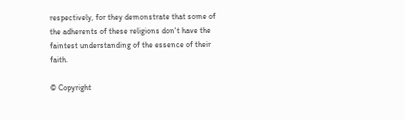respectively, for they demonstrate that some of the adherents of these religions don't have the faintest understanding of the essence of their faith.

© Copyright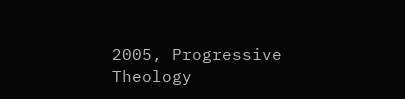2005, Progressive Theology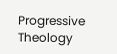Progressive Theology